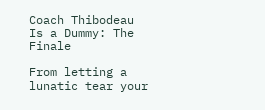Coach Thibodeau Is a Dummy: The Finale

From letting a lunatic tear your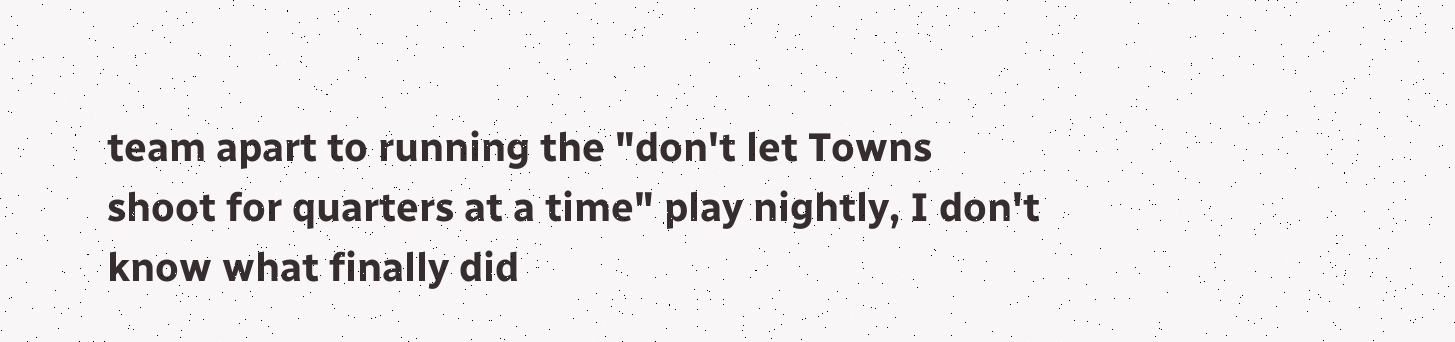team apart to running the "don't let Towns shoot for quarters at a time" play nightly, I don't know what finally did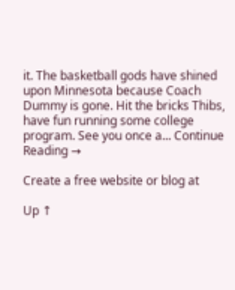it. The basketball gods have shined upon Minnesota because Coach Dummy is gone. Hit the bricks Thibs, have fun running some college program. See you once a... Continue Reading →

Create a free website or blog at

Up ↑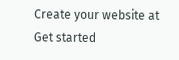Create your website at
Get started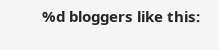%d bloggers like this: